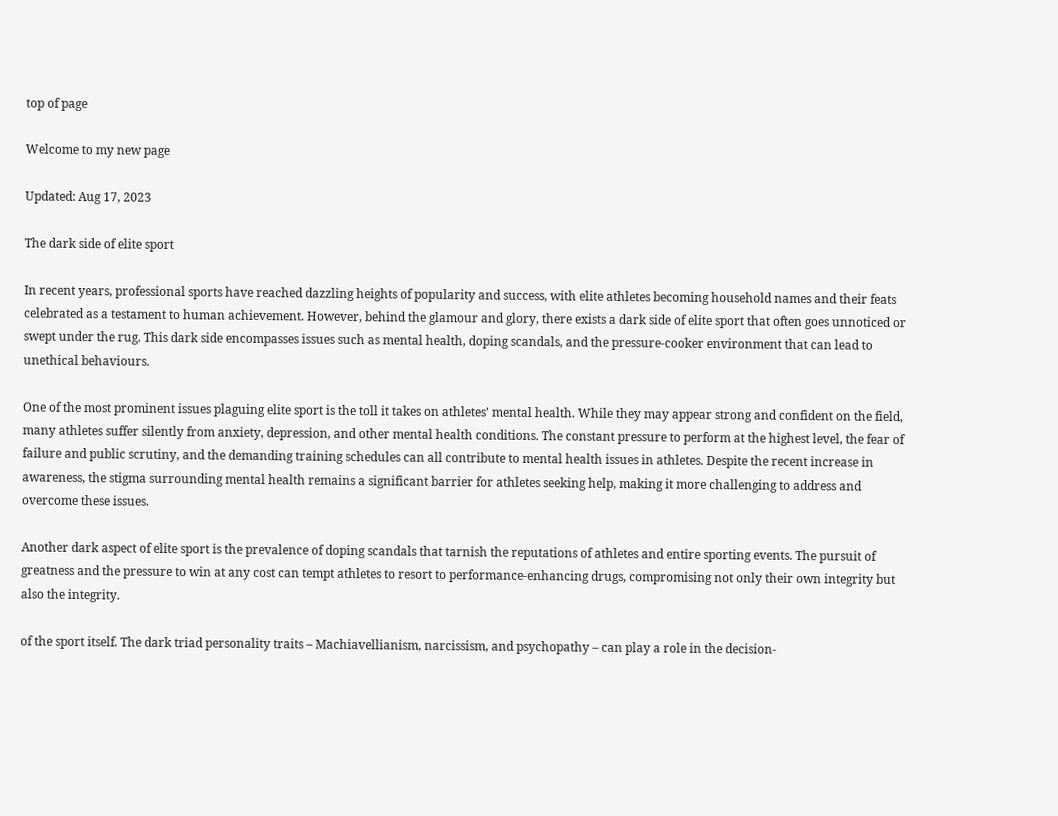top of page

Welcome to my new page

Updated: Aug 17, 2023

The dark side of elite sport

In recent years, professional sports have reached dazzling heights of popularity and success, with elite athletes becoming household names and their feats celebrated as a testament to human achievement. However, behind the glamour and glory, there exists a dark side of elite sport that often goes unnoticed or swept under the rug. This dark side encompasses issues such as mental health, doping scandals, and the pressure-cooker environment that can lead to unethical behaviours.

One of the most prominent issues plaguing elite sport is the toll it takes on athletes' mental health. While they may appear strong and confident on the field, many athletes suffer silently from anxiety, depression, and other mental health conditions. The constant pressure to perform at the highest level, the fear of failure and public scrutiny, and the demanding training schedules can all contribute to mental health issues in athletes. Despite the recent increase in awareness, the stigma surrounding mental health remains a significant barrier for athletes seeking help, making it more challenging to address and overcome these issues.

Another dark aspect of elite sport is the prevalence of doping scandals that tarnish the reputations of athletes and entire sporting events. The pursuit of greatness and the pressure to win at any cost can tempt athletes to resort to performance-enhancing drugs, compromising not only their own integrity but also the integrity.

of the sport itself. The dark triad personality traits – Machiavellianism, narcissism, and psychopathy – can play a role in the decision-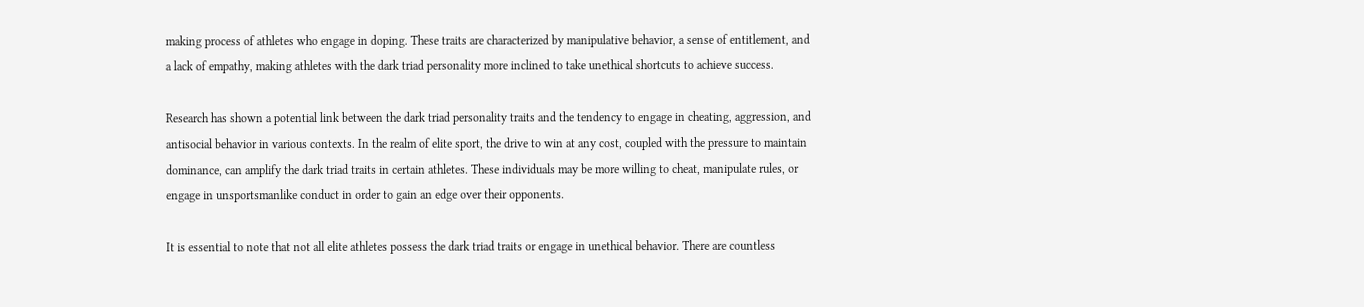making process of athletes who engage in doping. These traits are characterized by manipulative behavior, a sense of entitlement, and a lack of empathy, making athletes with the dark triad personality more inclined to take unethical shortcuts to achieve success.

Research has shown a potential link between the dark triad personality traits and the tendency to engage in cheating, aggression, and antisocial behavior in various contexts. In the realm of elite sport, the drive to win at any cost, coupled with the pressure to maintain dominance, can amplify the dark triad traits in certain athletes. These individuals may be more willing to cheat, manipulate rules, or engage in unsportsmanlike conduct in order to gain an edge over their opponents.

It is essential to note that not all elite athletes possess the dark triad traits or engage in unethical behavior. There are countless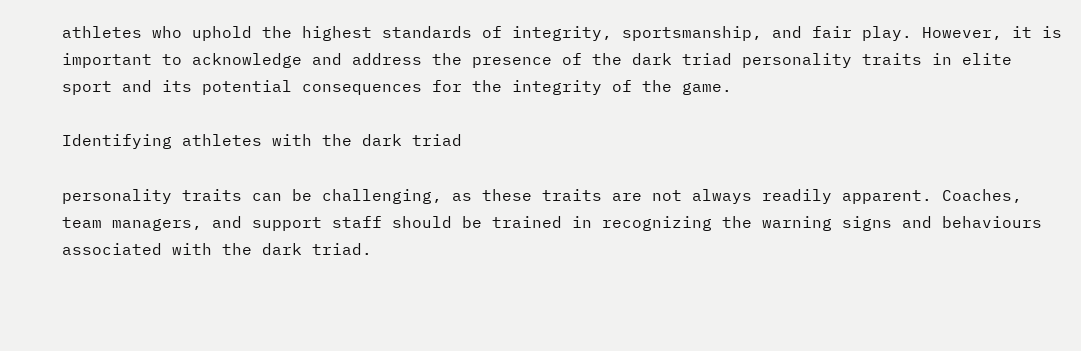athletes who uphold the highest standards of integrity, sportsmanship, and fair play. However, it is important to acknowledge and address the presence of the dark triad personality traits in elite sport and its potential consequences for the integrity of the game.

Identifying athletes with the dark triad

personality traits can be challenging, as these traits are not always readily apparent. Coaches, team managers, and support staff should be trained in recognizing the warning signs and behaviours associated with the dark triad.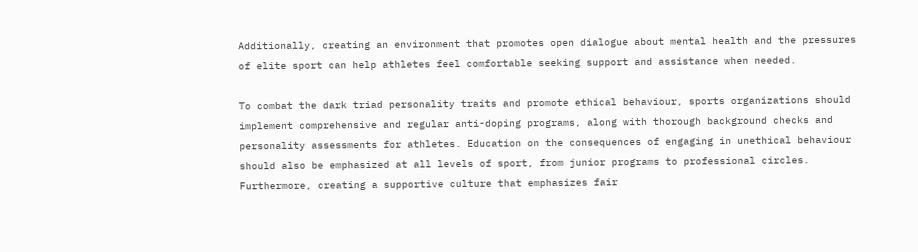Additionally, creating an environment that promotes open dialogue about mental health and the pressures of elite sport can help athletes feel comfortable seeking support and assistance when needed.

To combat the dark triad personality traits and promote ethical behaviour, sports organizations should implement comprehensive and regular anti-doping programs, along with thorough background checks and personality assessments for athletes. Education on the consequences of engaging in unethical behaviour should also be emphasized at all levels of sport, from junior programs to professional circles. Furthermore, creating a supportive culture that emphasizes fair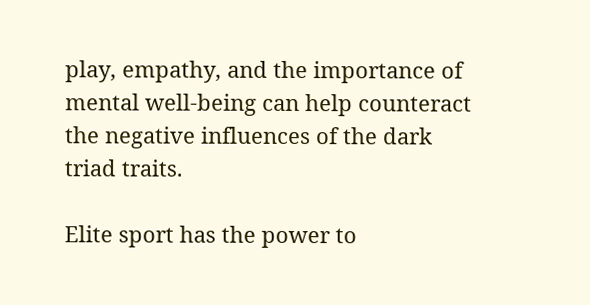play, empathy, and the importance of mental well-being can help counteract the negative influences of the dark triad traits.

Elite sport has the power to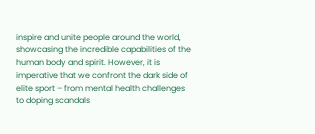inspire and unite people around the world, showcasing the incredible capabilities of the human body and spirit. However, it is imperative that we confront the dark side of elite sport – from mental health challenges to doping scandals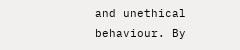and unethical behaviour. By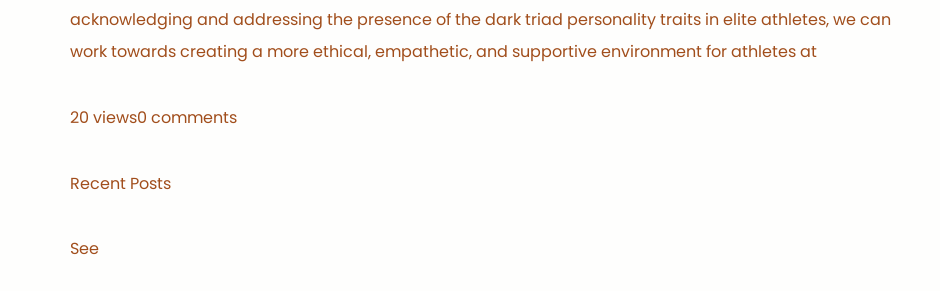acknowledging and addressing the presence of the dark triad personality traits in elite athletes, we can work towards creating a more ethical, empathetic, and supportive environment for athletes at

20 views0 comments

Recent Posts

See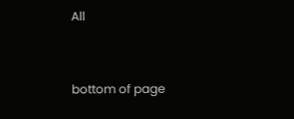All


bottom of page